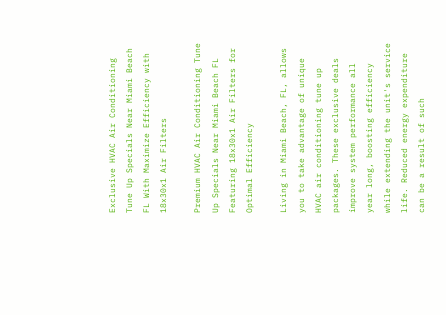Exclusive HVAC Air Conditioning Tune Up Specials Near Miami Beach FL With Maximize Efficiency with 18x30x1 Air Filters

Premium HVAC Air Conditioning Tune Up Specials Near Miami Beach FL Featuring 18x30x1 Air Filters for Optimal Efficiency

Living in Miami Beach, FL, allows you to take advantage of unique HVAC air conditioning tune up packages. These exclusive deals improve system performance all year long, boosting efficiency while extending the unit's service life. Reduced energy expenditure can be a result of such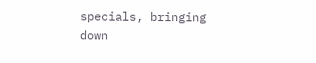specials, bringing down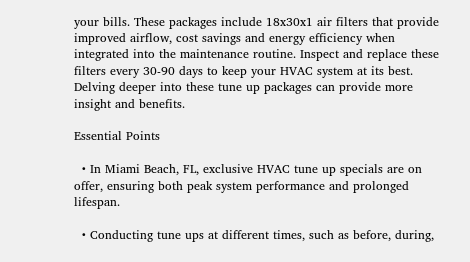your bills. These packages include 18x30x1 air filters that provide improved airflow, cost savings and energy efficiency when integrated into the maintenance routine. Inspect and replace these filters every 30-90 days to keep your HVAC system at its best. Delving deeper into these tune up packages can provide more insight and benefits.

Essential Points

  • In Miami Beach, FL, exclusive HVAC tune up specials are on offer, ensuring both peak system performance and prolonged lifespan.

  • Conducting tune ups at different times, such as before, during,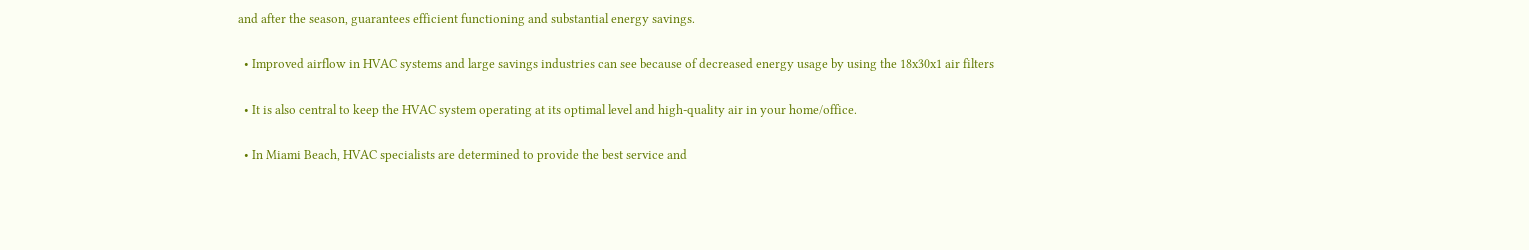and after the season, guarantees efficient functioning and substantial energy savings.

  • Improved airflow in HVAC systems and large savings industries can see because of decreased energy usage by using the 18x30x1 air filters

  • It is also central to keep the HVAC system operating at its optimal level and high-quality air in your home/office.

  • In Miami Beach, HVAC specialists are determined to provide the best service and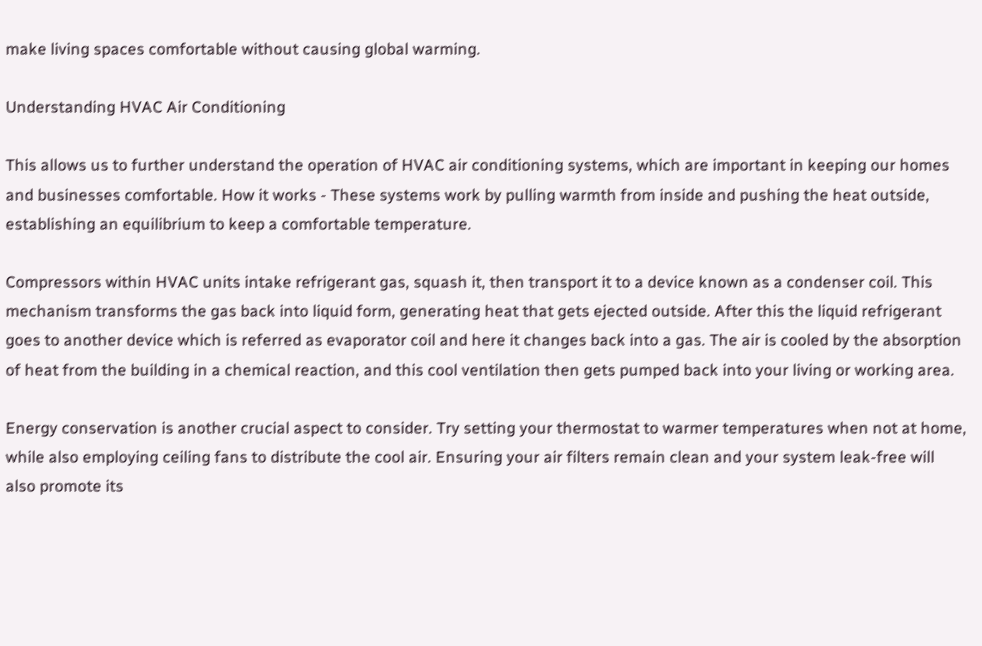make living spaces comfortable without causing global warming.

Understanding HVAC Air Conditioning

This allows us to further understand the operation of HVAC air conditioning systems, which are important in keeping our homes and businesses comfortable. How it works - These systems work by pulling warmth from inside and pushing the heat outside, establishing an equilibrium to keep a comfortable temperature.

Compressors within HVAC units intake refrigerant gas, squash it, then transport it to a device known as a condenser coil. This mechanism transforms the gas back into liquid form, generating heat that gets ejected outside. After this the liquid refrigerant goes to another device which is referred as evaporator coil and here it changes back into a gas. The air is cooled by the absorption of heat from the building in a chemical reaction, and this cool ventilation then gets pumped back into your living or working area.

Energy conservation is another crucial aspect to consider. Try setting your thermostat to warmer temperatures when not at home, while also employing ceiling fans to distribute the cool air. Ensuring your air filters remain clean and your system leak-free will also promote its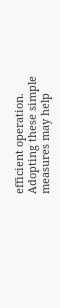efficient operation. Adopting these simple measures may help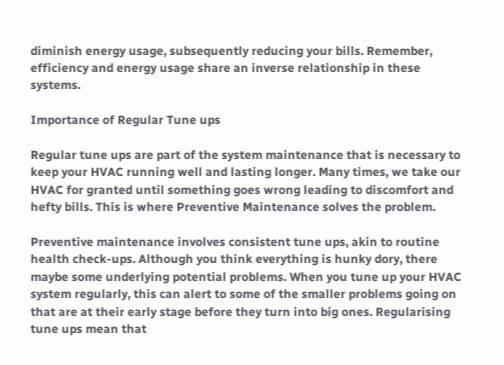diminish energy usage, subsequently reducing your bills. Remember, efficiency and energy usage share an inverse relationship in these systems.

Importance of Regular Tune ups

Regular tune ups are part of the system maintenance that is necessary to keep your HVAC running well and lasting longer. Many times, we take our HVAC for granted until something goes wrong leading to discomfort and hefty bills. This is where Preventive Maintenance solves the problem.

Preventive maintenance involves consistent tune ups, akin to routine health check-ups. Although you think everything is hunky dory, there maybe some underlying potential problems. When you tune up your HVAC system regularly, this can alert to some of the smaller problems going on that are at their early stage before they turn into big ones. Regularising tune ups mean that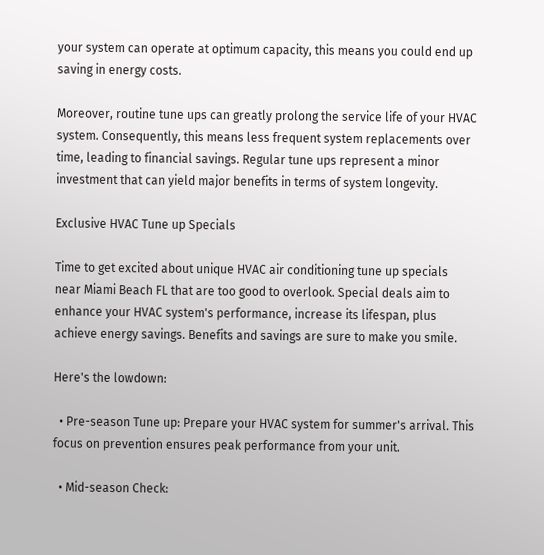your system can operate at optimum capacity, this means you could end up saving in energy costs.

Moreover, routine tune ups can greatly prolong the service life of your HVAC system. Consequently, this means less frequent system replacements over time, leading to financial savings. Regular tune ups represent a minor investment that can yield major benefits in terms of system longevity.

Exclusive HVAC Tune up Specials

Time to get excited about unique HVAC air conditioning tune up specials near Miami Beach FL that are too good to overlook. Special deals aim to enhance your HVAC system's performance, increase its lifespan, plus achieve energy savings. Benefits and savings are sure to make you smile.

Here's the lowdown:

  • Pre-season Tune up: Prepare your HVAC system for summer's arrival. This focus on prevention ensures peak performance from your unit.

  • Mid-season Check: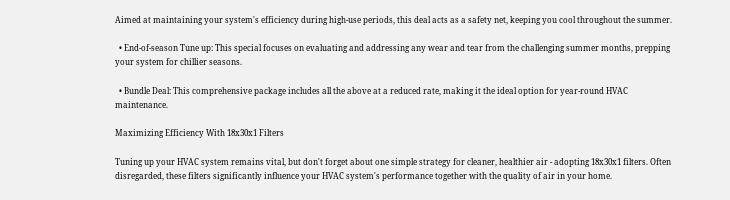Aimed at maintaining your system's efficiency during high-use periods, this deal acts as a safety net, keeping you cool throughout the summer.

  • End-of-season Tune up: This special focuses on evaluating and addressing any wear and tear from the challenging summer months, prepping your system for chillier seasons.

  • Bundle Deal: This comprehensive package includes all the above at a reduced rate, making it the ideal option for year-round HVAC maintenance.

Maximizing Efficiency With 18x30x1 Filters

Tuning up your HVAC system remains vital, but don't forget about one simple strategy for cleaner, healthier air - adopting 18x30x1 filters. Often disregarded, these filters significantly influence your HVAC system's performance together with the quality of air in your home.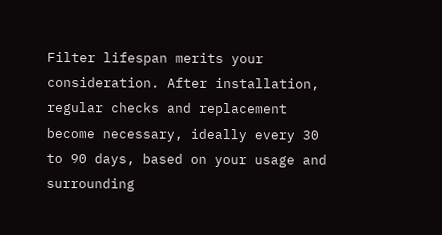Filter lifespan merits your consideration. After installation, regular checks and replacement become necessary, ideally every 30 to 90 days, based on your usage and surrounding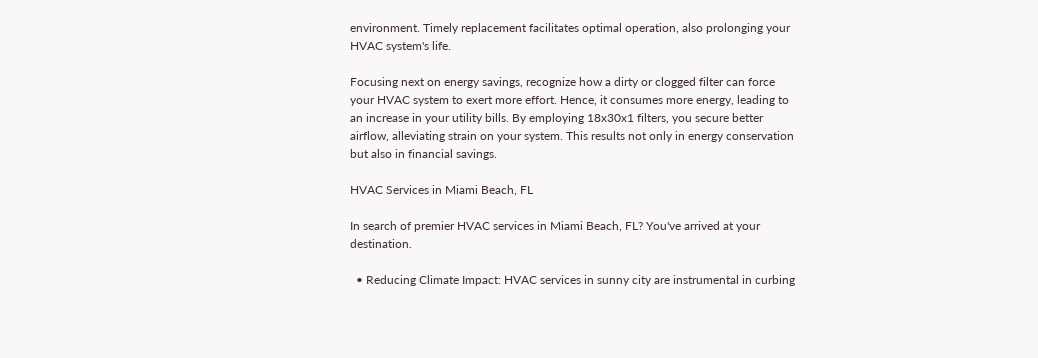environment. Timely replacement facilitates optimal operation, also prolonging your HVAC system's life.

Focusing next on energy savings, recognize how a dirty or clogged filter can force your HVAC system to exert more effort. Hence, it consumes more energy, leading to an increase in your utility bills. By employing 18x30x1 filters, you secure better airflow, alleviating strain on your system. This results not only in energy conservation but also in financial savings.

HVAC Services in Miami Beach, FL

In search of premier HVAC services in Miami Beach, FL? You've arrived at your destination.

  • Reducing Climate Impact: HVAC services in sunny city are instrumental in curbing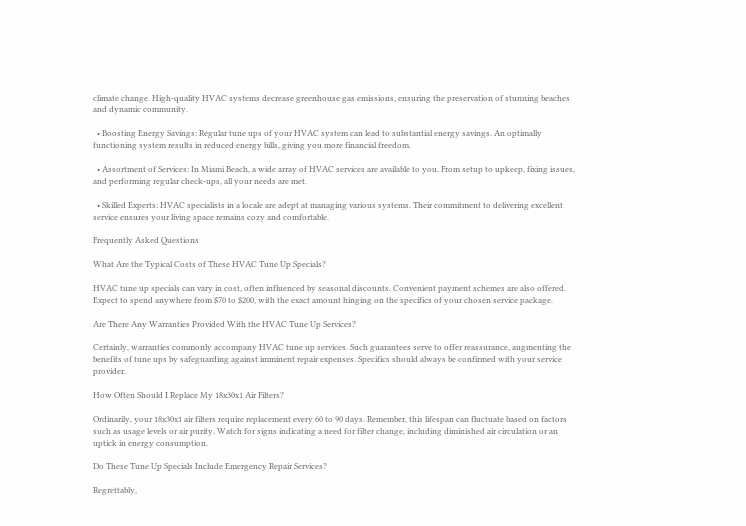climate change. High-quality HVAC systems decrease greenhouse gas emissions, ensuring the preservation of stunning beaches and dynamic community.

  • Boosting Energy Savings: Regular tune ups of your HVAC system can lead to substantial energy savings. An optimally functioning system results in reduced energy bills, giving you more financial freedom.

  • Assortment of Services: In Miami Beach, a wide array of HVAC services are available to you. From setup to upkeep, fixing issues, and performing regular check-ups, all your needs are met.

  • Skilled Experts: HVAC specialists in a locale are adept at managing various systems. Their commitment to delivering excellent service ensures your living space remains cozy and comfortable.

Frequently Asked Questions

What Are the Typical Costs of These HVAC Tune Up Specials?

HVAC tune up specials can vary in cost, often influenced by seasonal discounts. Convenient payment schemes are also offered. Expect to spend anywhere from $70 to $200, with the exact amount hinging on the specifics of your chosen service package.

Are There Any Warranties Provided With the HVAC Tune Up Services?

Certainly, warranties commonly accompany HVAC tune up services. Such guarantees serve to offer reassurance, augmenting the benefits of tune ups by safeguarding against imminent repair expenses. Specifics should always be confirmed with your service provider.

How Often Should I Replace My 18x30x1 Air Filters?

Ordinarily, your 18x30x1 air filters require replacement every 60 to 90 days. Remember, this lifespan can fluctuate based on factors such as usage levels or air purity. Watch for signs indicating a need for filter change, including diminished air circulation or an uptick in energy consumption.

Do These Tune Up Specials Include Emergency Repair Services?

Regrettably,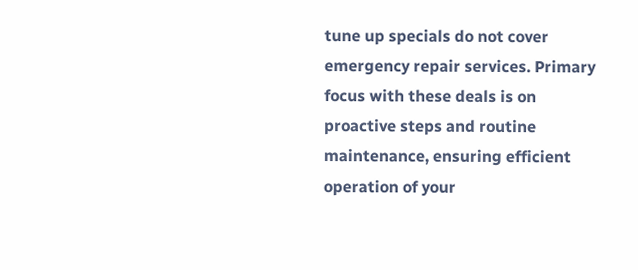tune up specials do not cover emergency repair services. Primary focus with these deals is on proactive steps and routine maintenance, ensuring efficient operation of your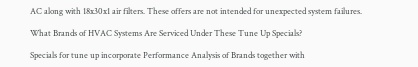AC along with 18x30x1 air filters. These offers are not intended for unexpected system failures.

What Brands of HVAC Systems Are Serviced Under These Tune Up Specials?

Specials for tune up incorporate Performance Analysis of Brands together with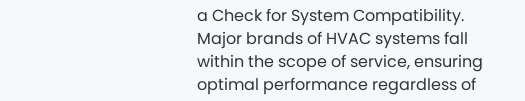a Check for System Compatibility. Major brands of HVAC systems fall within the scope of service, ensuring optimal performance regardless of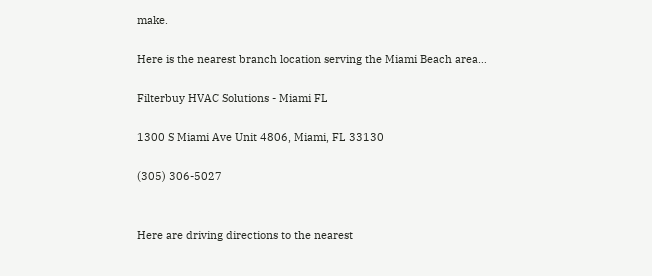make.

Here is the nearest branch location serving the Miami Beach area…

Filterbuy HVAC Solutions - Miami FL

1300 S Miami Ave Unit 4806, Miami, FL 33130

(305) 306-5027


Here are driving directions to the nearest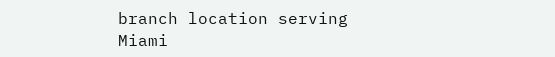branch location serving Miami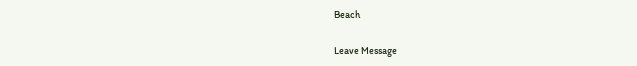Beach

Leave Message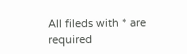All fileds with * are required